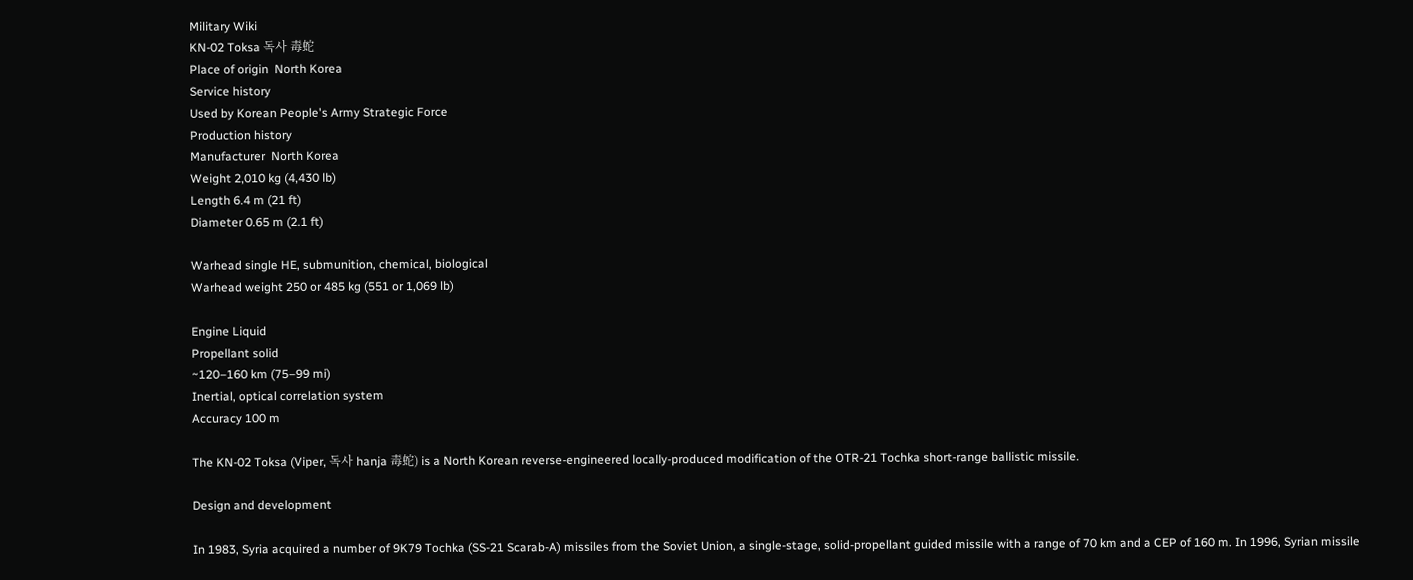Military Wiki
KN-02 Toksa 독사 毒蛇
Place of origin  North Korea
Service history
Used by Korean People's Army Strategic Force
Production history
Manufacturer  North Korea
Weight 2,010 kg (4,430 lb)
Length 6.4 m (21 ft)
Diameter 0.65 m (2.1 ft)

Warhead single HE, submunition, chemical, biological
Warhead weight 250 or 485 kg (551 or 1,069 lb)

Engine Liquid
Propellant solid
~120–160 km (75–99 mi)
Inertial, optical correlation system
Accuracy 100 m

The KN-02 Toksa (Viper, 독사 hanja 毒蛇) is a North Korean reverse-engineered locally-produced modification of the OTR-21 Tochka short-range ballistic missile.

Design and development

In 1983, Syria acquired a number of 9K79 Tochka (SS-21 Scarab-A) missiles from the Soviet Union, a single-stage, solid-propellant guided missile with a range of 70 km and a CEP of 160 m. In 1996, Syrian missile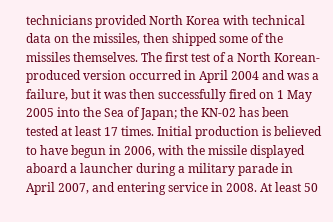technicians provided North Korea with technical data on the missiles, then shipped some of the missiles themselves. The first test of a North Korean-produced version occurred in April 2004 and was a failure, but it was then successfully fired on 1 May 2005 into the Sea of Japan; the KN-02 has been tested at least 17 times. Initial production is believed to have begun in 2006, with the missile displayed aboard a launcher during a military parade in April 2007, and entering service in 2008. At least 50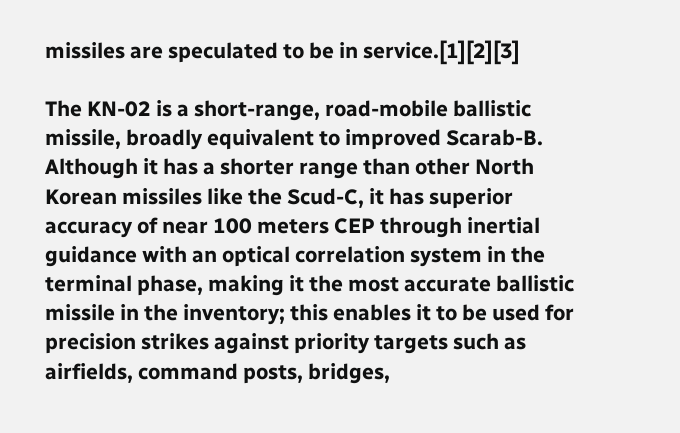missiles are speculated to be in service.[1][2][3]

The KN-02 is a short-range, road-mobile ballistic missile, broadly equivalent to improved Scarab-B. Although it has a shorter range than other North Korean missiles like the Scud-C, it has superior accuracy of near 100 meters CEP through inertial guidance with an optical correlation system in the terminal phase, making it the most accurate ballistic missile in the inventory; this enables it to be used for precision strikes against priority targets such as airfields, command posts, bridges,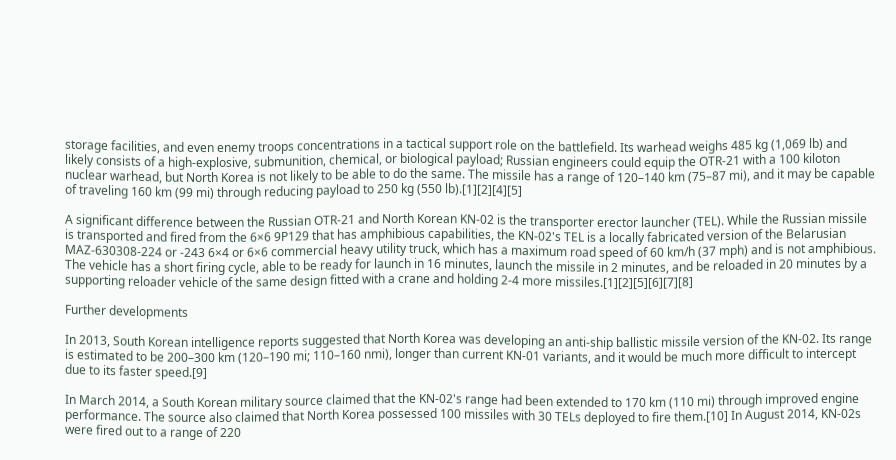storage facilities, and even enemy troops concentrations in a tactical support role on the battlefield. Its warhead weighs 485 kg (1,069 lb) and likely consists of a high-explosive, submunition, chemical, or biological payload; Russian engineers could equip the OTR-21 with a 100 kiloton nuclear warhead, but North Korea is not likely to be able to do the same. The missile has a range of 120–140 km (75–87 mi), and it may be capable of traveling 160 km (99 mi) through reducing payload to 250 kg (550 lb).[1][2][4][5]

A significant difference between the Russian OTR-21 and North Korean KN-02 is the transporter erector launcher (TEL). While the Russian missile is transported and fired from the 6×6 9P129 that has amphibious capabilities, the KN-02's TEL is a locally fabricated version of the Belarusian MAZ-630308-224 or -243 6×4 or 6×6 commercial heavy utility truck, which has a maximum road speed of 60 km/h (37 mph) and is not amphibious. The vehicle has a short firing cycle, able to be ready for launch in 16 minutes, launch the missile in 2 minutes, and be reloaded in 20 minutes by a supporting reloader vehicle of the same design fitted with a crane and holding 2-4 more missiles.[1][2][5][6][7][8]

Further developments

In 2013, South Korean intelligence reports suggested that North Korea was developing an anti-ship ballistic missile version of the KN-02. Its range is estimated to be 200–300 km (120–190 mi; 110–160 nmi), longer than current KN-01 variants, and it would be much more difficult to intercept due to its faster speed.[9]

In March 2014, a South Korean military source claimed that the KN-02's range had been extended to 170 km (110 mi) through improved engine performance. The source also claimed that North Korea possessed 100 missiles with 30 TELs deployed to fire them.[10] In August 2014, KN-02s were fired out to a range of 220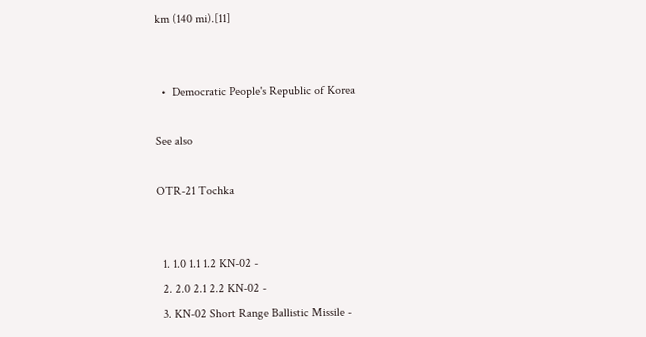km (140 mi).[11]


  •  Democratic People's Republic of Korea

See also

OTR-21 Tochka


  1. 1.0 1.1 1.2 KN-02 -
  2. 2.0 2.1 2.2 KN-02 -
  3. KN-02 Short Range Ballistic Missile -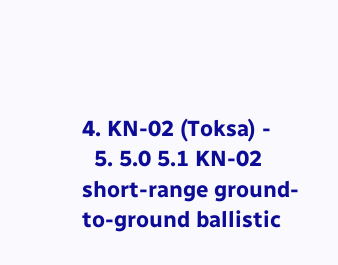4. KN-02 (Toksa) -
  5. 5.0 5.1 KN-02 short-range ground-to-ground ballistic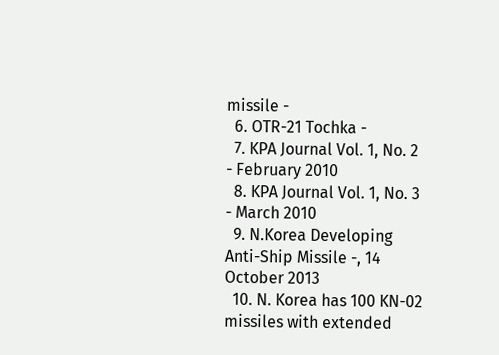missile -
  6. OTR-21 Tochka -
  7. KPA Journal Vol. 1, No. 2 - February 2010
  8. KPA Journal Vol. 1, No. 3 - March 2010
  9. N.Korea Developing Anti-Ship Missile -, 14 October 2013
  10. N. Korea has 100 KN-02 missiles with extended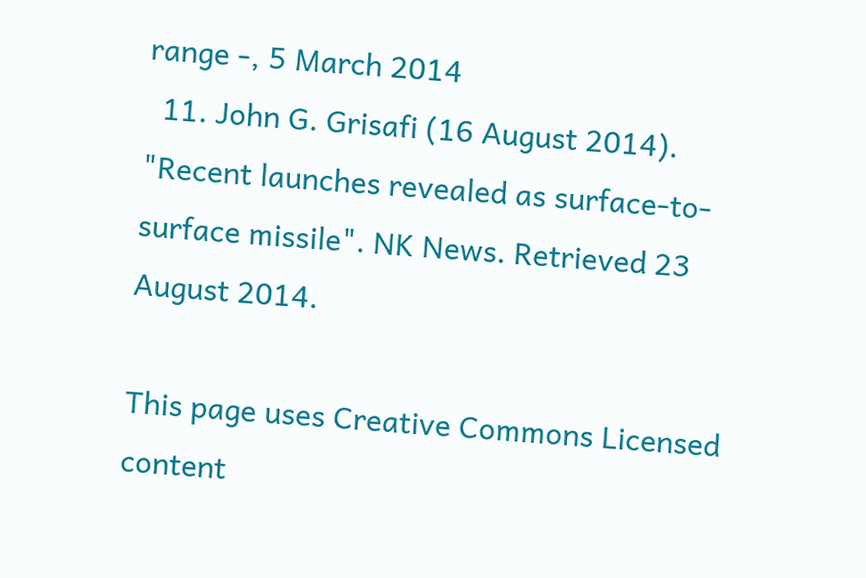range -, 5 March 2014
  11. John G. Grisafi (16 August 2014). "Recent launches revealed as surface-to-surface missile". NK News. Retrieved 23 August 2014.

This page uses Creative Commons Licensed content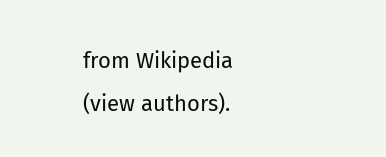from Wikipedia (view authors).